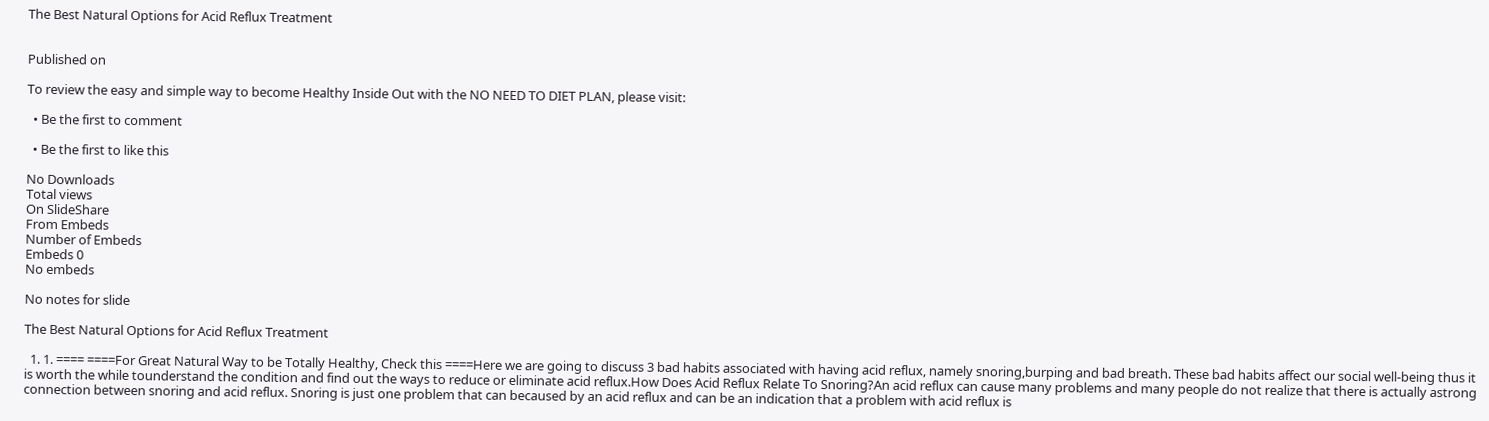The Best Natural Options for Acid Reflux Treatment


Published on

To review the easy and simple way to become Healthy Inside Out with the NO NEED TO DIET PLAN, please visit:

  • Be the first to comment

  • Be the first to like this

No Downloads
Total views
On SlideShare
From Embeds
Number of Embeds
Embeds 0
No embeds

No notes for slide

The Best Natural Options for Acid Reflux Treatment

  1. 1. ==== ====For Great Natural Way to be Totally Healthy, Check this ====Here we are going to discuss 3 bad habits associated with having acid reflux, namely snoring,burping and bad breath. These bad habits affect our social well-being thus it is worth the while tounderstand the condition and find out the ways to reduce or eliminate acid reflux.How Does Acid Reflux Relate To Snoring?An acid reflux can cause many problems and many people do not realize that there is actually astrong connection between snoring and acid reflux. Snoring is just one problem that can becaused by an acid reflux and can be an indication that a problem with acid reflux is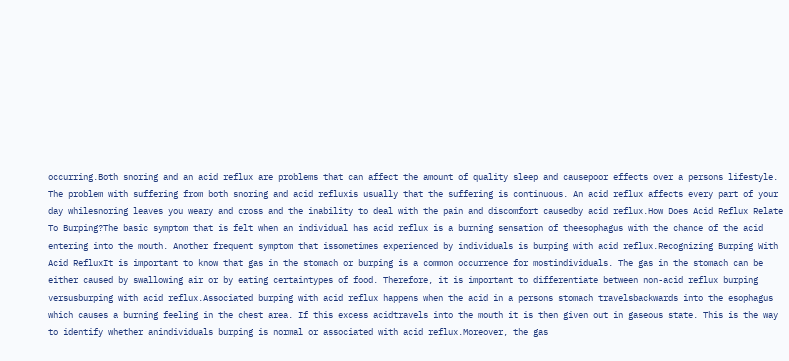occurring.Both snoring and an acid reflux are problems that can affect the amount of quality sleep and causepoor effects over a persons lifestyle. The problem with suffering from both snoring and acid refluxis usually that the suffering is continuous. An acid reflux affects every part of your day whilesnoring leaves you weary and cross and the inability to deal with the pain and discomfort causedby acid reflux.How Does Acid Reflux Relate To Burping?The basic symptom that is felt when an individual has acid reflux is a burning sensation of theesophagus with the chance of the acid entering into the mouth. Another frequent symptom that issometimes experienced by individuals is burping with acid reflux.Recognizing Burping With Acid RefluxIt is important to know that gas in the stomach or burping is a common occurrence for mostindividuals. The gas in the stomach can be either caused by swallowing air or by eating certaintypes of food. Therefore, it is important to differentiate between non-acid reflux burping versusburping with acid reflux.Associated burping with acid reflux happens when the acid in a persons stomach travelsbackwards into the esophagus which causes a burning feeling in the chest area. If this excess acidtravels into the mouth it is then given out in gaseous state. This is the way to identify whether anindividuals burping is normal or associated with acid reflux.Moreover, the gas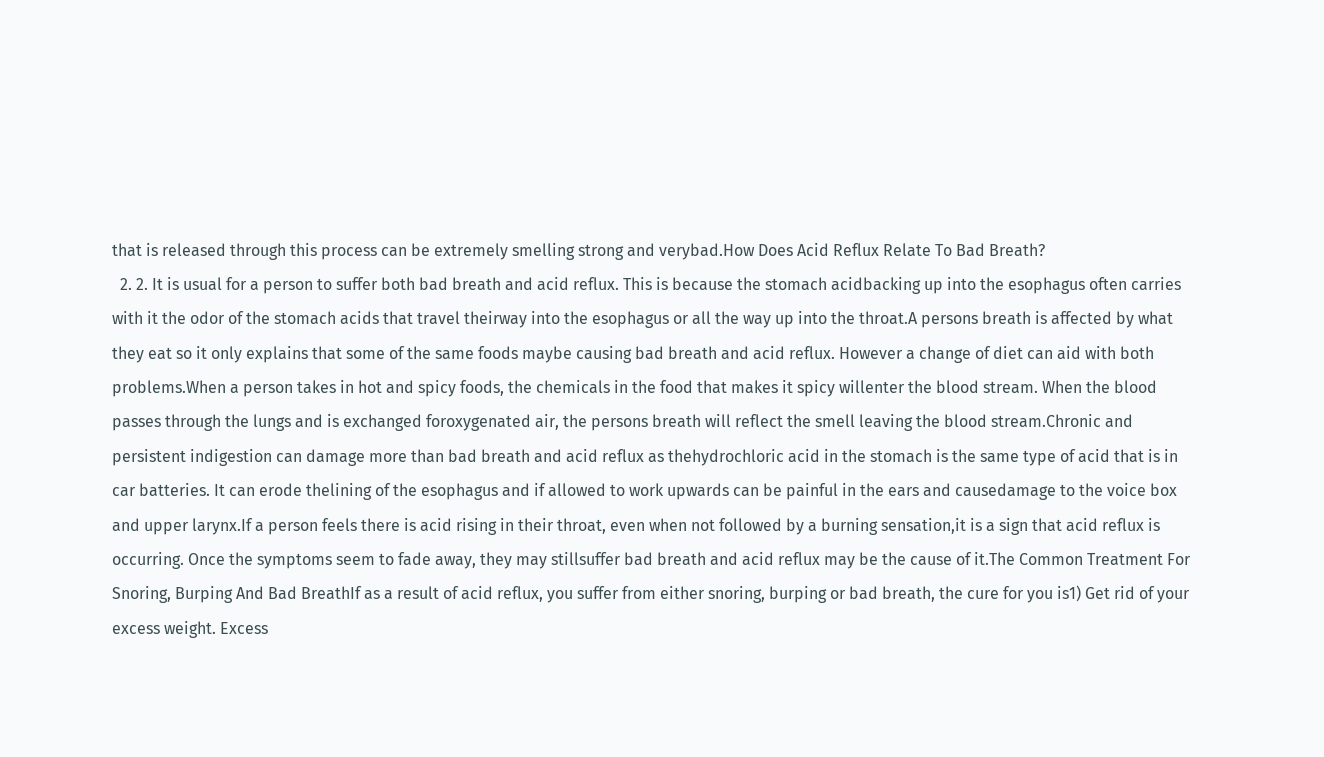that is released through this process can be extremely smelling strong and verybad.How Does Acid Reflux Relate To Bad Breath?
  2. 2. It is usual for a person to suffer both bad breath and acid reflux. This is because the stomach acidbacking up into the esophagus often carries with it the odor of the stomach acids that travel theirway into the esophagus or all the way up into the throat.A persons breath is affected by what they eat so it only explains that some of the same foods maybe causing bad breath and acid reflux. However a change of diet can aid with both problems.When a person takes in hot and spicy foods, the chemicals in the food that makes it spicy willenter the blood stream. When the blood passes through the lungs and is exchanged foroxygenated air, the persons breath will reflect the smell leaving the blood stream.Chronic and persistent indigestion can damage more than bad breath and acid reflux as thehydrochloric acid in the stomach is the same type of acid that is in car batteries. It can erode thelining of the esophagus and if allowed to work upwards can be painful in the ears and causedamage to the voice box and upper larynx.If a person feels there is acid rising in their throat, even when not followed by a burning sensation,it is a sign that acid reflux is occurring. Once the symptoms seem to fade away, they may stillsuffer bad breath and acid reflux may be the cause of it.The Common Treatment For Snoring, Burping And Bad BreathIf as a result of acid reflux, you suffer from either snoring, burping or bad breath, the cure for you is1) Get rid of your excess weight. Excess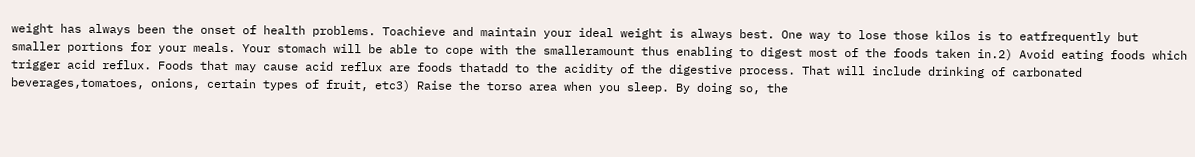weight has always been the onset of health problems. Toachieve and maintain your ideal weight is always best. One way to lose those kilos is to eatfrequently but smaller portions for your meals. Your stomach will be able to cope with the smalleramount thus enabling to digest most of the foods taken in.2) Avoid eating foods which trigger acid reflux. Foods that may cause acid reflux are foods thatadd to the acidity of the digestive process. That will include drinking of carbonated beverages,tomatoes, onions, certain types of fruit, etc3) Raise the torso area when you sleep. By doing so, the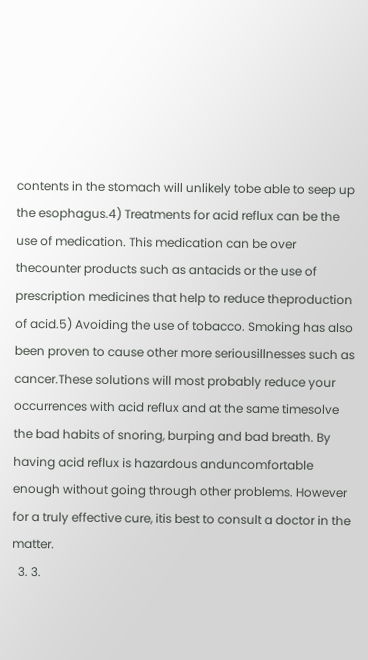contents in the stomach will unlikely tobe able to seep up the esophagus.4) Treatments for acid reflux can be the use of medication. This medication can be over thecounter products such as antacids or the use of prescription medicines that help to reduce theproduction of acid.5) Avoiding the use of tobacco. Smoking has also been proven to cause other more seriousillnesses such as cancer.These solutions will most probably reduce your occurrences with acid reflux and at the same timesolve the bad habits of snoring, burping and bad breath. By having acid reflux is hazardous anduncomfortable enough without going through other problems. However for a truly effective cure, itis best to consult a doctor in the matter.
  3. 3.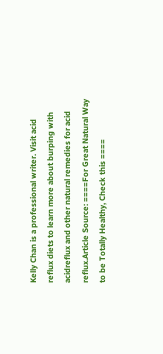Kelly Chan is a professional writer. Visit acid reflux diets to learn more about burping with acidreflux and other natural remedies for acid reflux.Article Source: ====For Great Natural Way to be Totally Healthy, Check this ====